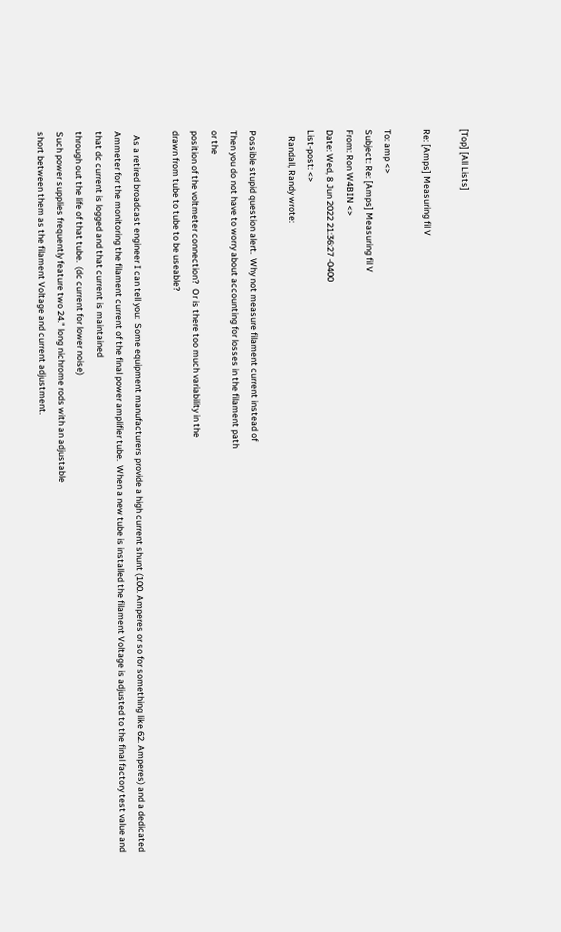[Top] [All Lists]

Re: [Amps] Measuring fil V

To: amp <>
Subject: Re: [Amps] Measuring fil V
From: Ron W4BIN <>
Date: Wed, 8 Jun 2022 21:36:27 -0400
List-post: <>
   Randall, Randy wrote:

Possible stupid question alert.  Why not measure filament current instead of
Then you do not have to worry about accounting for losses in the filament path
or the
position of the voltmeter connection?  Or is there too much variability in the
drawn from tube to tube to be useable?

  As a retired broadcast engineer I can tell you:  Some equipment manufacturers provide a high current shunt (100. Amperes or so for something like 62. Amperes) and a dedicated Ammeter for the monitoring the filament current of the final power amplifier tube.  When a new tube is installed the filament Voltage is adjusted to the final factory test value and that dc current is logged and that current is maintained
through out the life of that tube.  (dc current for lower noise)
Such power supplies frequently feature two 24." long nichrome rods with an adjustable
short between them as the filament Voltage and current adjustment.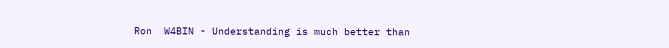Ron  W4BIN - Understanding is much better than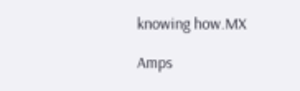knowing how.MX

Amps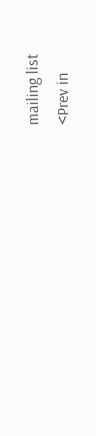mailing list
<Prev in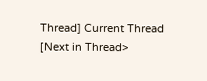Thread] Current Thread [Next in Thread>